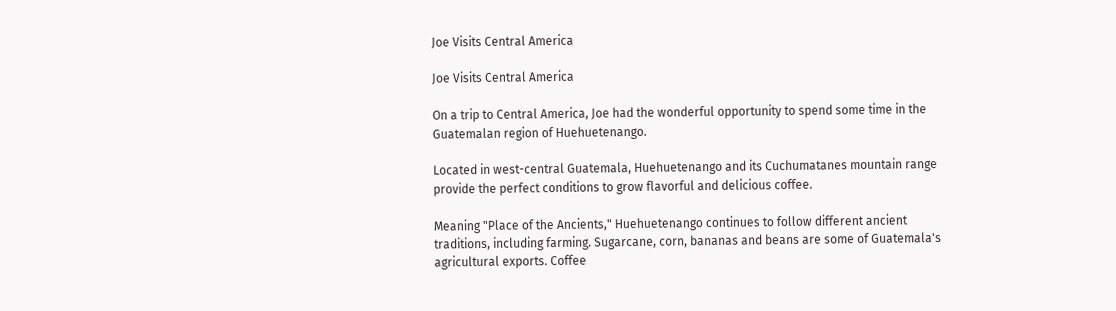Joe Visits Central America

Joe Visits Central America

On a trip to Central America, Joe had the wonderful opportunity to spend some time in the Guatemalan region of Huehuetenango.

Located in west-central Guatemala, Huehuetenango and its Cuchumatanes mountain range provide the perfect conditions to grow flavorful and delicious coffee.

Meaning "Place of the Ancients," Huehuetenango continues to follow different ancient traditions, including farming. Sugarcane, corn, bananas and beans are some of Guatemala's agricultural exports. Coffee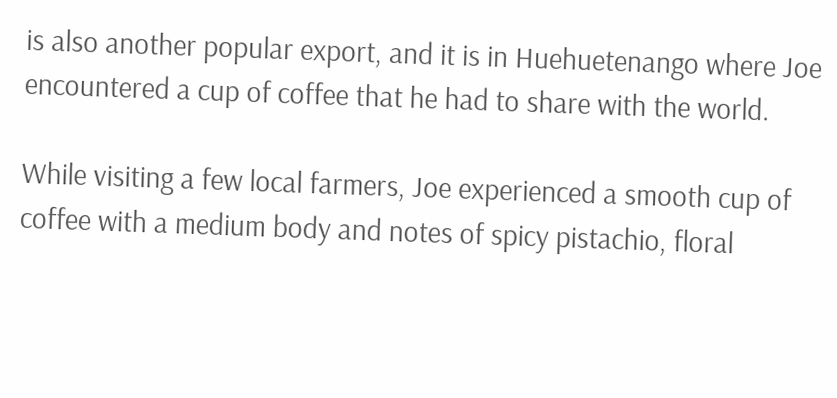is also another popular export, and it is in Huehuetenango where Joe encountered a cup of coffee that he had to share with the world.

While visiting a few local farmers, Joe experienced a smooth cup of coffee with a medium body and notes of spicy pistachio, floral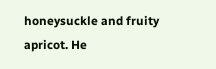honeysuckle and fruity apricot. He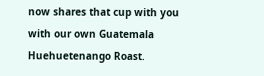now shares that cup with you with our own Guatemala Huehuetenango Roast.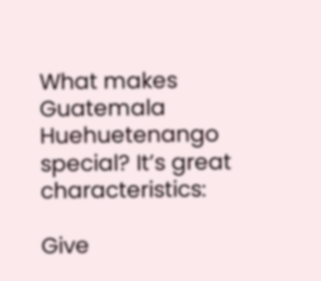What makes Guatemala Huehuetenango special? It’s great characteristics:

Give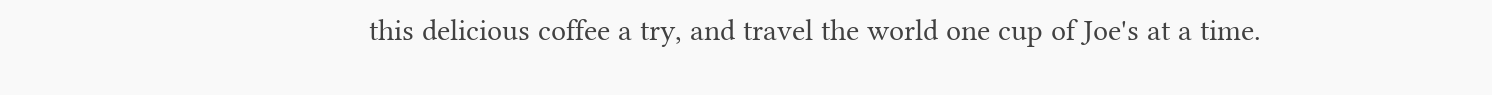this delicious coffee a try, and travel the world one cup of Joe's at a time.